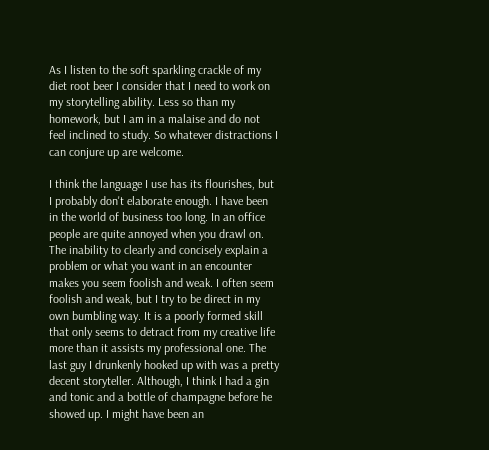As I listen to the soft sparkling crackle of my diet root beer I consider that I need to work on my storytelling ability. Less so than my homework, but I am in a malaise and do not feel inclined to study. So whatever distractions I can conjure up are welcome.

I think the language I use has its flourishes, but I probably don't elaborate enough. I have been in the world of business too long. In an office people are quite annoyed when you drawl on. The inability to clearly and concisely explain a problem or what you want in an encounter makes you seem foolish and weak. I often seem foolish and weak, but I try to be direct in my own bumbling way. It is a poorly formed skill that only seems to detract from my creative life more than it assists my professional one. The last guy I drunkenly hooked up with was a pretty decent storyteller. Although, I think I had a gin and tonic and a bottle of champagne before he showed up. I might have been an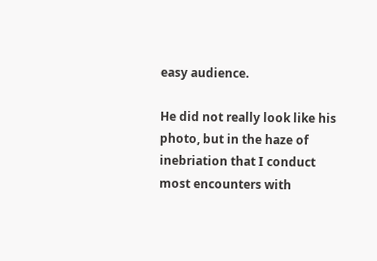easy audience.

He did not really look like his photo, but in the haze of inebriation that I conduct most encounters with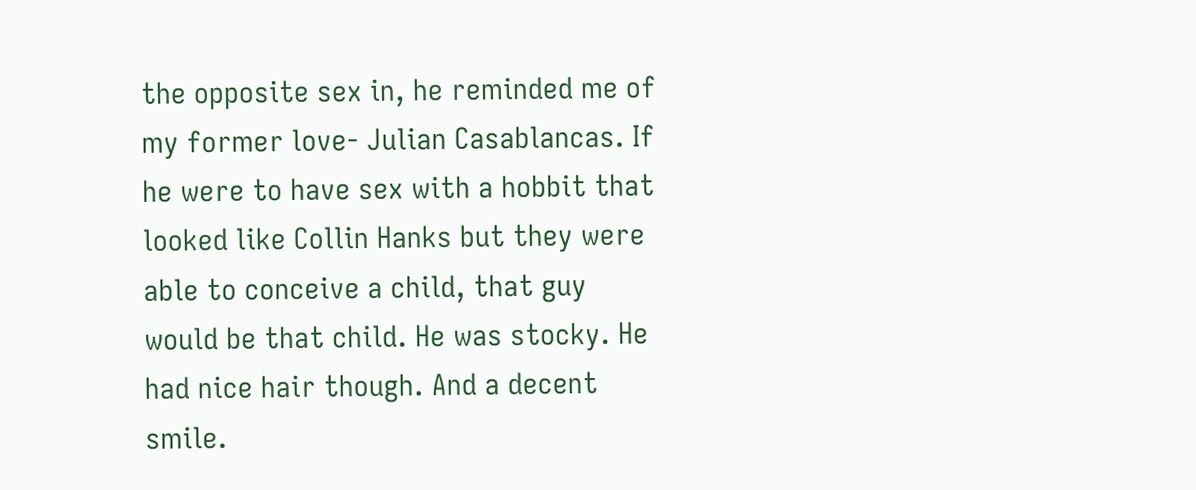the opposite sex in, he reminded me of my former love- Julian Casablancas. If he were to have sex with a hobbit that looked like Collin Hanks but they were able to conceive a child, that guy would be that child. He was stocky. He had nice hair though. And a decent smile.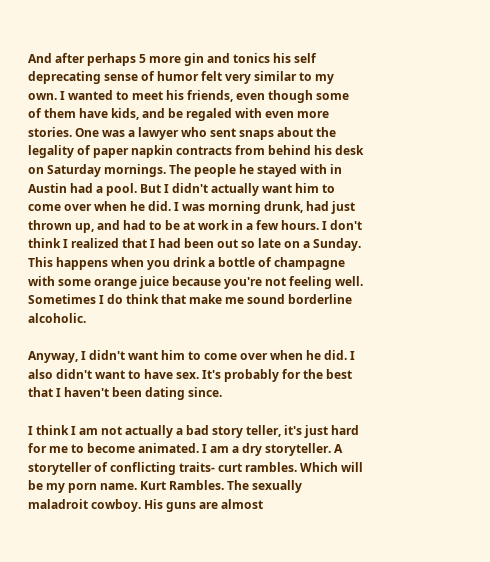And after perhaps 5 more gin and tonics his self deprecating sense of humor felt very similar to my own. I wanted to meet his friends, even though some of them have kids, and be regaled with even more stories. One was a lawyer who sent snaps about the legality of paper napkin contracts from behind his desk on Saturday mornings. The people he stayed with in Austin had a pool. But I didn't actually want him to come over when he did. I was morning drunk, had just thrown up, and had to be at work in a few hours. I don't think I realized that I had been out so late on a Sunday. This happens when you drink a bottle of champagne with some orange juice because you're not feeling well. Sometimes I do think that make me sound borderline alcoholic.

Anyway, I didn't want him to come over when he did. I also didn't want to have sex. It's probably for the best that I haven't been dating since.

I think I am not actually a bad story teller, it's just hard for me to become animated. I am a dry storyteller. A storyteller of conflicting traits- curt rambles. Which will be my porn name. Kurt Rambles. The sexually maladroit cowboy. His guns are almost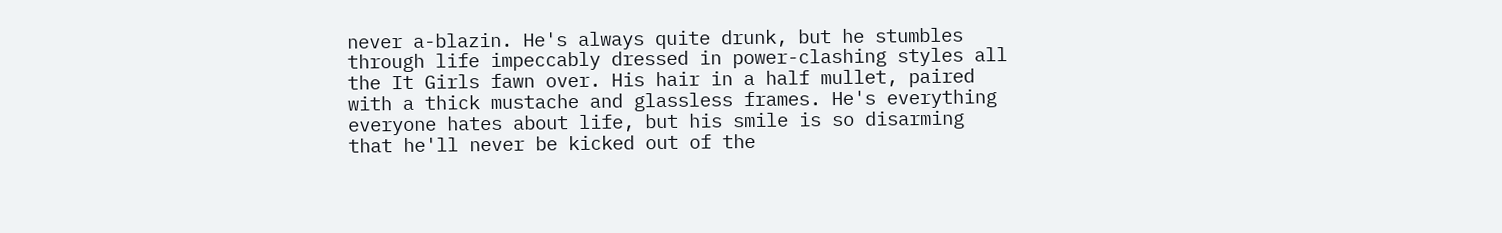never a-blazin. He's always quite drunk, but he stumbles through life impeccably dressed in power-clashing styles all the It Girls fawn over. His hair in a half mullet, paired with a thick mustache and glassless frames. He's everything everyone hates about life, but his smile is so disarming that he'll never be kicked out of the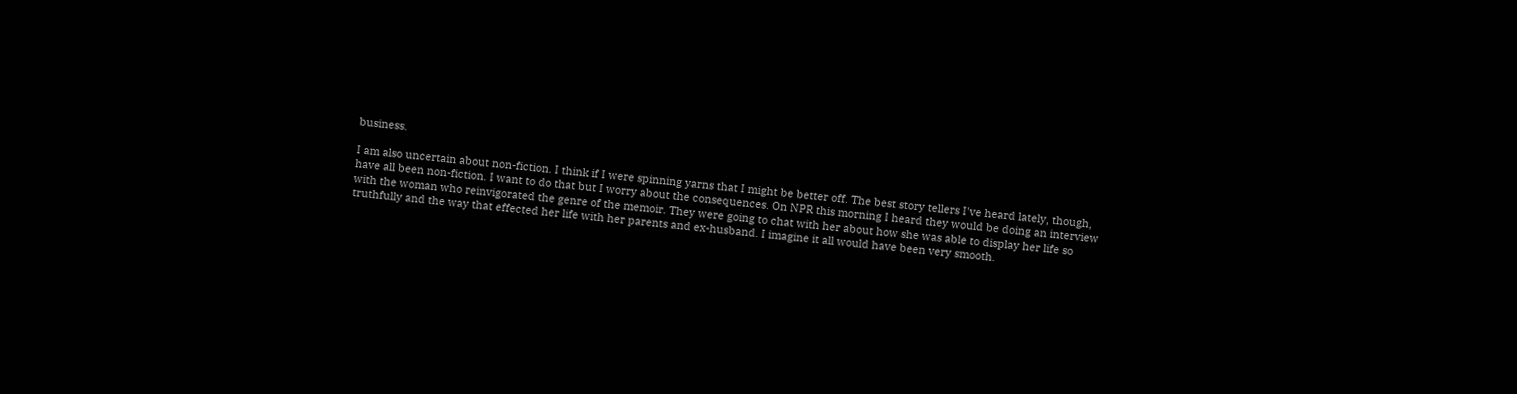business.

I am also uncertain about non-fiction. I think if I were spinning yarns that I might be better off. The best story tellers I've heard lately, though, have all been non-fiction. I want to do that but I worry about the consequences. On NPR this morning I heard they would be doing an interview with the woman who reinvigorated the genre of the memoir. They were going to chat with her about how she was able to display her life so truthfully and the way that effected her life with her parents and ex-husband. I imagine it all would have been very smooth.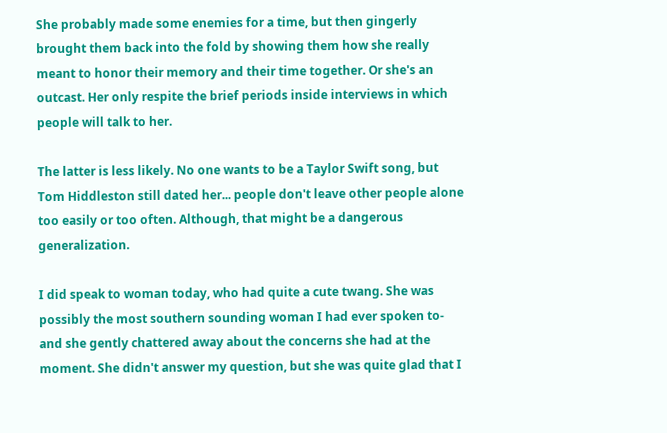She probably made some enemies for a time, but then gingerly brought them back into the fold by showing them how she really meant to honor their memory and their time together. Or she's an outcast. Her only respite the brief periods inside interviews in which people will talk to her.

The latter is less likely. No one wants to be a Taylor Swift song, but Tom Hiddleston still dated her... people don't leave other people alone too easily or too often. Although, that might be a dangerous generalization.

I did speak to woman today, who had quite a cute twang. She was possibly the most southern sounding woman I had ever spoken to- and she gently chattered away about the concerns she had at the moment. She didn't answer my question, but she was quite glad that I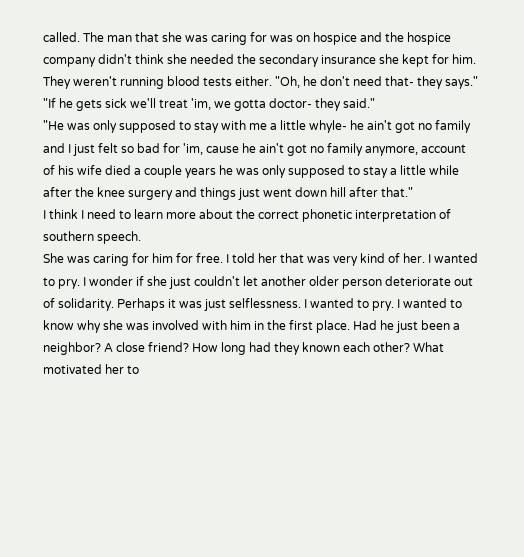called. The man that she was caring for was on hospice and the hospice company didn't think she needed the secondary insurance she kept for him. They weren't running blood tests either. "Oh, he don't need that- they says."
"If he gets sick we'll treat 'im, we gotta doctor- they said."
"He was only supposed to stay with me a little whyle- he ain't got no family and I just felt so bad for 'im, cause he ain't got no family anymore, account of his wife died a couple years he was only supposed to stay a little while after the knee surgery and things just went down hill after that."
I think I need to learn more about the correct phonetic interpretation of southern speech.
She was caring for him for free. I told her that was very kind of her. I wanted to pry. I wonder if she just couldn't let another older person deteriorate out of solidarity. Perhaps it was just selflessness. I wanted to pry. I wanted to know why she was involved with him in the first place. Had he just been a neighbor? A close friend? How long had they known each other? What motivated her to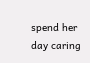spend her day caring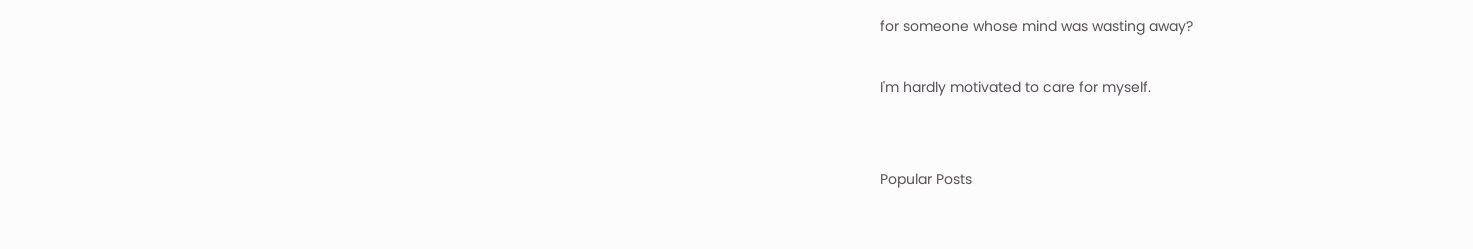for someone whose mind was wasting away?

I'm hardly motivated to care for myself.


Popular Posts